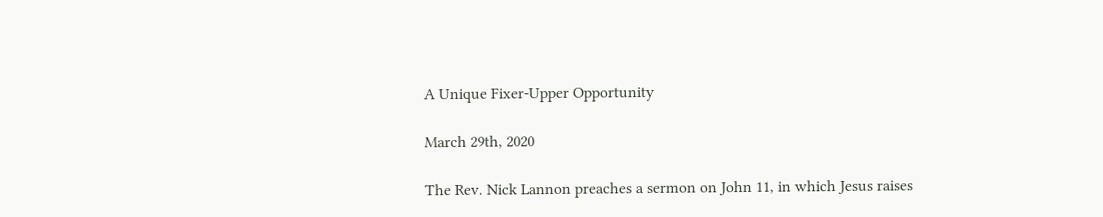A Unique Fixer-Upper Opportunity

March 29th, 2020

The Rev. Nick Lannon preaches a sermon on John 11, in which Jesus raises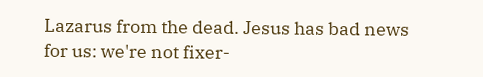Lazarus from the dead. Jesus has bad news for us: we're not fixer-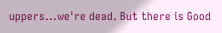uppers...we're dead. But there is Good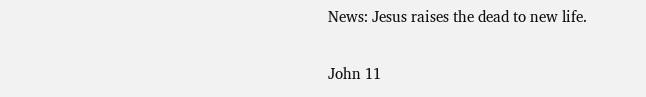News: Jesus raises the dead to new life.

John 11